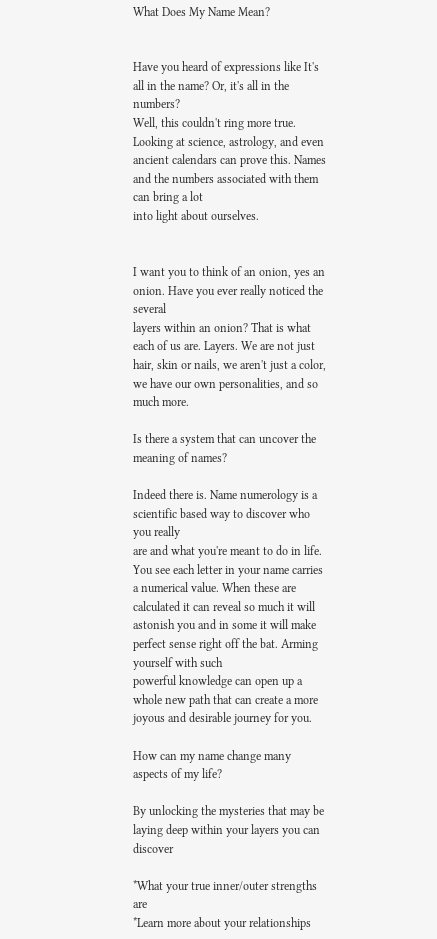What Does My Name Mean?


Have you heard of expressions like It's all in the name? Or, it's all in the numbers?
Well, this couldn't ring more true. Looking at science, astrology, and even ancient calendars can prove this. Names and the numbers associated with them can bring a lot
into light about ourselves.


I want you to think of an onion, yes an onion. Have you ever really noticed the several
layers within an onion? That is what each of us are. Layers. We are not just hair, skin or nails, we aren't just a color, we have our own personalities, and so much more.

Is there a system that can uncover the meaning of names?

Indeed there is. Name numerology is a scientific based way to discover who you really
are and what you're meant to do in life. You see each letter in your name carries a numerical value. When these are calculated it can reveal so much it will astonish you and in some it will make perfect sense right off the bat. Arming yourself with such
powerful knowledge can open up a whole new path that can create a more joyous and desirable journey for you.

How can my name change many aspects of my life?

By unlocking the mysteries that may be laying deep within your layers you can discover

*What your true inner/outer strengths are
*Learn more about your relationships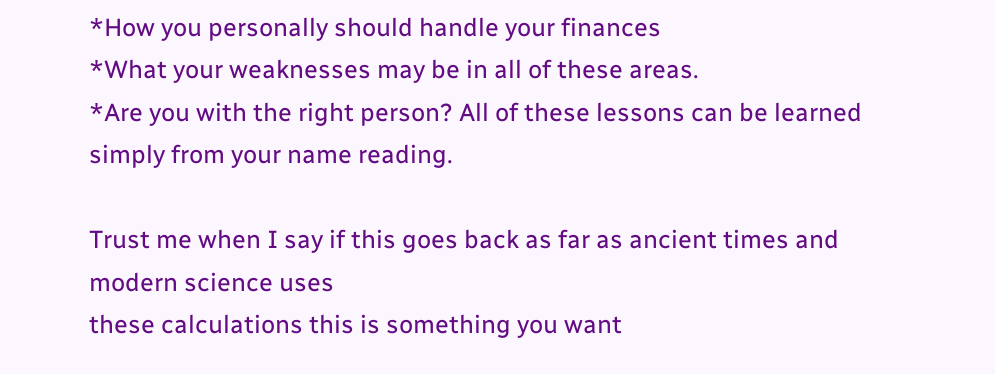*How you personally should handle your finances
*What your weaknesses may be in all of these areas.
*Are you with the right person? All of these lessons can be learned
simply from your name reading.

Trust me when I say if this goes back as far as ancient times and modern science uses
these calculations this is something you want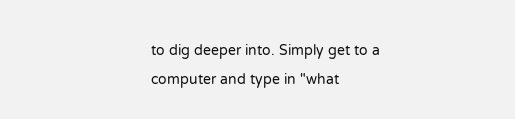to dig deeper into. Simply get to a
computer and type in "what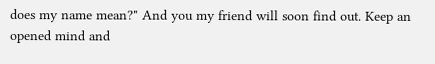does my name mean?" And you my friend will soon find out. Keep an opened mind and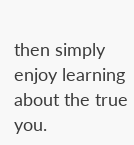then simply enjoy learning about the true you.